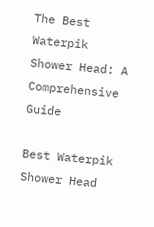The Best Waterpik Shower Head: A Comprehensive Guide

Best Waterpik Shower Head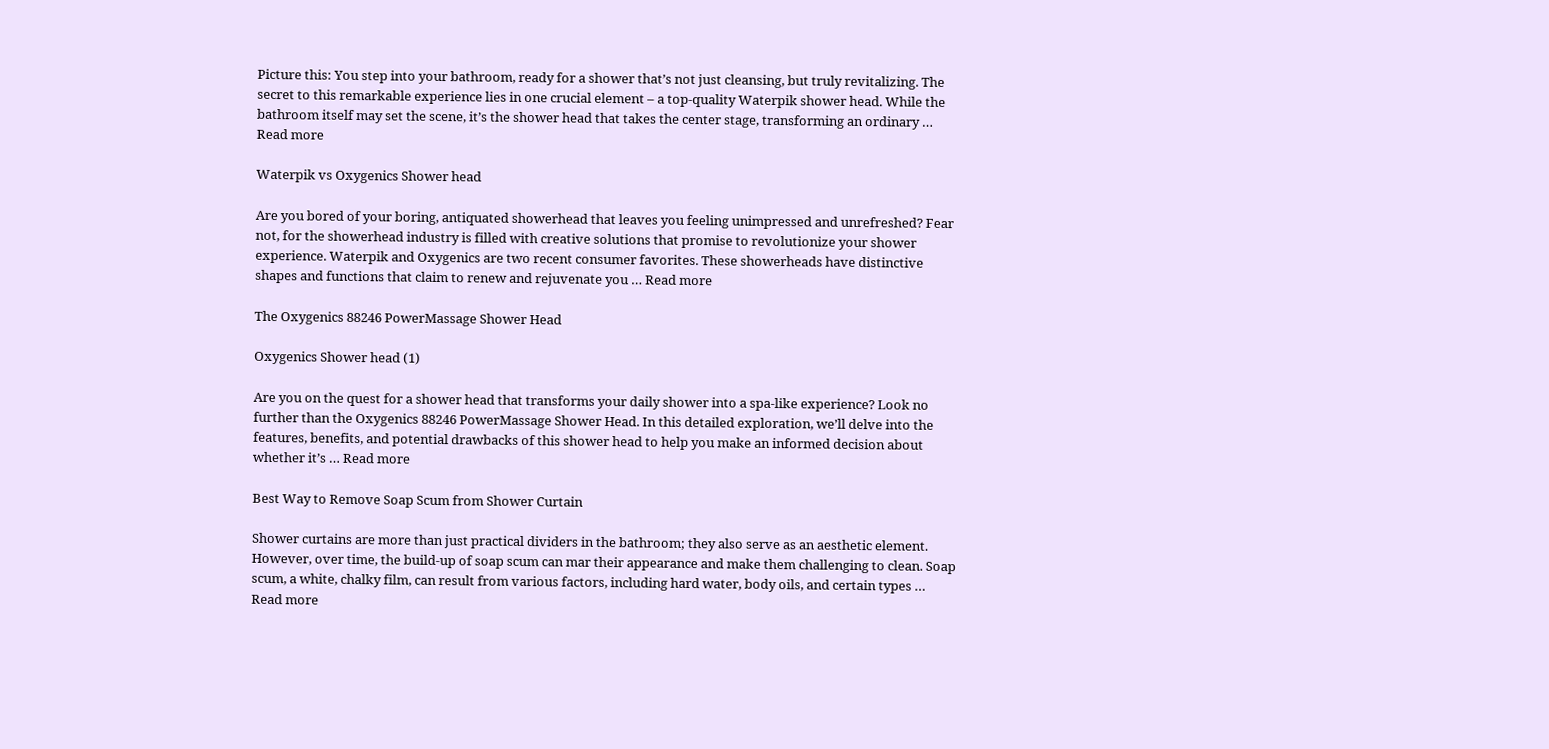Picture this: You step into your bathroom, ready for a shower that’s not just cleansing, but truly revitalizing. The secret to this remarkable experience lies in one crucial element – a top-quality Waterpik shower head. While the bathroom itself may set the scene, it’s the shower head that takes the center stage, transforming an ordinary … Read more

Waterpik vs Oxygenics Shower head

Are you bored of your boring, antiquated showerhead that leaves you feeling unimpressed and unrefreshed? Fear not, for the showerhead industry is filled with creative solutions that promise to revolutionize your shower experience. Waterpik and Oxygenics are two recent consumer favorites. These showerheads have distinctive shapes and functions that claim to renew and rejuvenate you … Read more

The Oxygenics 88246 PowerMassage Shower Head

Oxygenics Shower head (1)

Are you on the quest for a shower head that transforms your daily shower into a spa-like experience? Look no further than the Oxygenics 88246 PowerMassage Shower Head. In this detailed exploration, we’ll delve into the features, benefits, and potential drawbacks of this shower head to help you make an informed decision about whether it’s … Read more

Best Way to Remove Soap Scum from Shower Curtain

Shower curtains are more than just practical dividers in the bathroom; they also serve as an aesthetic element. However, over time, the build-up of soap scum can mar their appearance and make them challenging to clean. Soap scum, a white, chalky film, can result from various factors, including hard water, body oils, and certain types … Read more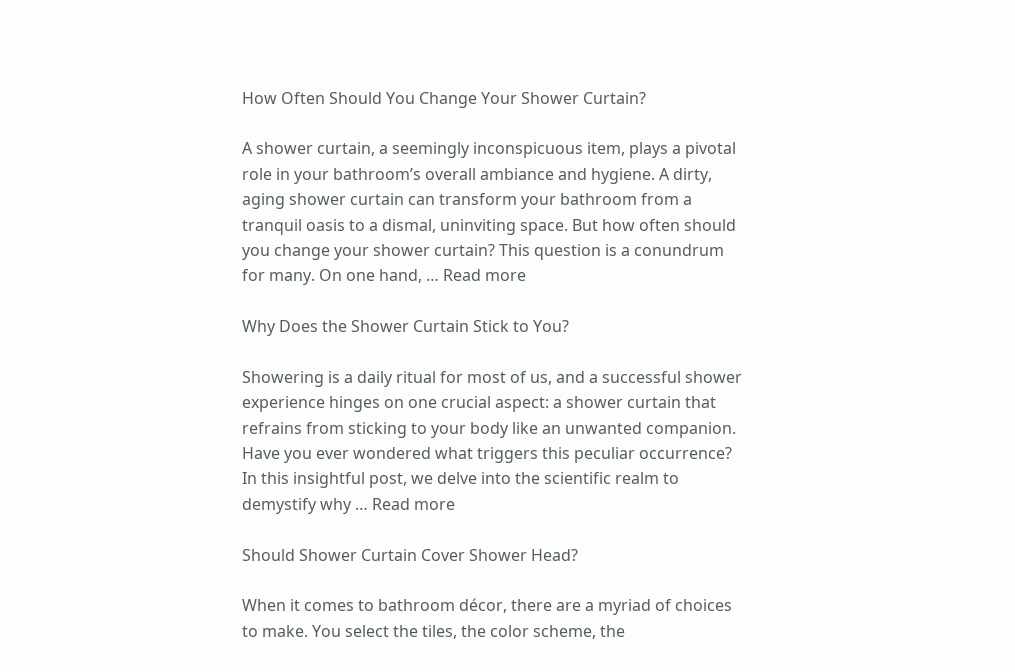How Often Should You Change Your Shower Curtain?

A shower curtain, a seemingly inconspicuous item, plays a pivotal role in your bathroom’s overall ambiance and hygiene. A dirty, aging shower curtain can transform your bathroom from a tranquil oasis to a dismal, uninviting space. But how often should you change your shower curtain? This question is a conundrum for many. On one hand, … Read more

Why Does the Shower Curtain Stick to You?

Showering is a daily ritual for most of us, and a successful shower experience hinges on one crucial aspect: a shower curtain that refrains from sticking to your body like an unwanted companion. Have you ever wondered what triggers this peculiar occurrence? In this insightful post, we delve into the scientific realm to demystify why … Read more

Should Shower Curtain Cover Shower Head?

When it comes to bathroom décor, there are a myriad of choices to make. You select the tiles, the color scheme, the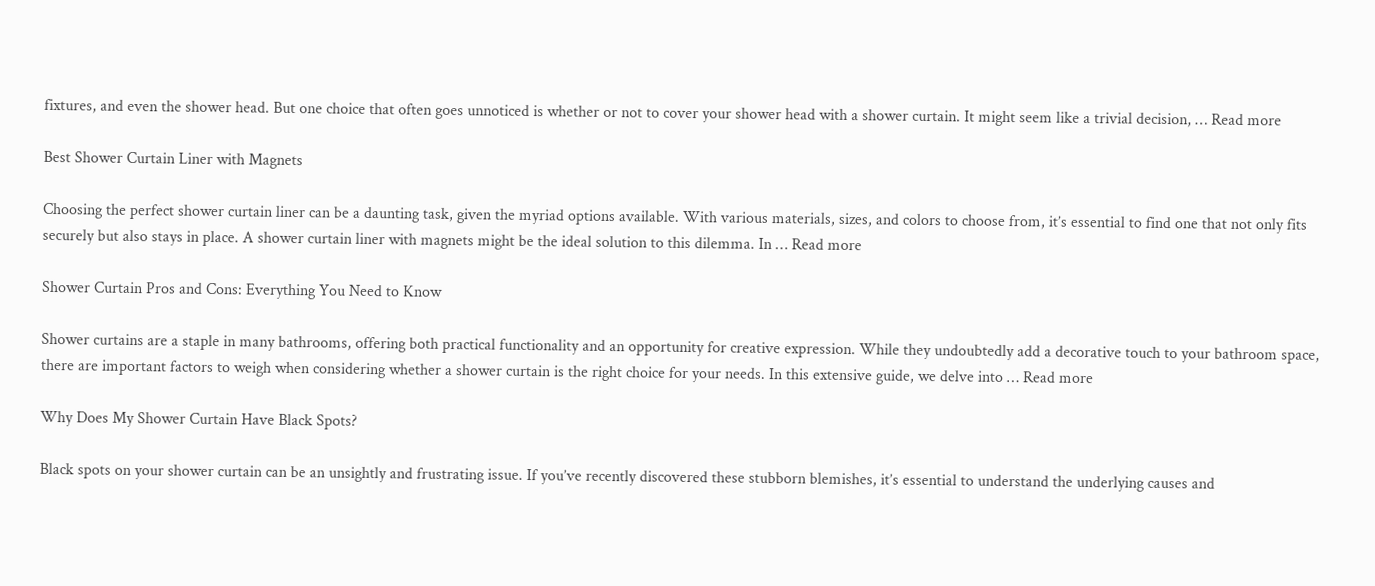fixtures, and even the shower head. But one choice that often goes unnoticed is whether or not to cover your shower head with a shower curtain. It might seem like a trivial decision, … Read more

Best Shower Curtain Liner with Magnets

Choosing the perfect shower curtain liner can be a daunting task, given the myriad options available. With various materials, sizes, and colors to choose from, it’s essential to find one that not only fits securely but also stays in place. A shower curtain liner with magnets might be the ideal solution to this dilemma. In … Read more

Shower Curtain Pros and Cons: Everything You Need to Know

Shower curtains are a staple in many bathrooms, offering both practical functionality and an opportunity for creative expression. While they undoubtedly add a decorative touch to your bathroom space, there are important factors to weigh when considering whether a shower curtain is the right choice for your needs. In this extensive guide, we delve into … Read more

Why Does My Shower Curtain Have Black Spots?

Black spots on your shower curtain can be an unsightly and frustrating issue. If you’ve recently discovered these stubborn blemishes, it’s essential to understand the underlying causes and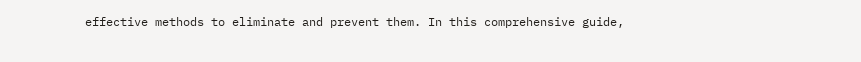effective methods to eliminate and prevent them. In this comprehensive guide,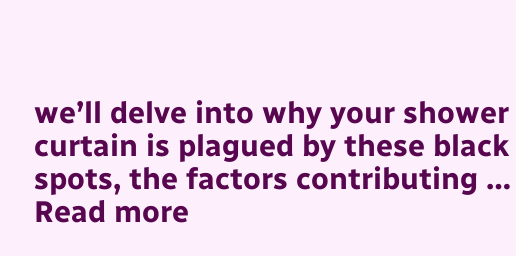we’ll delve into why your shower curtain is plagued by these black spots, the factors contributing … Read more